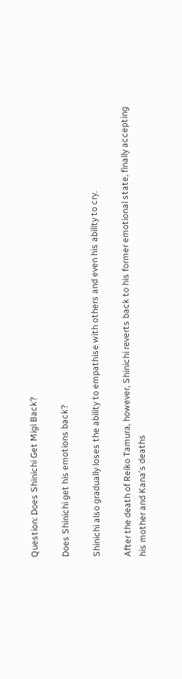Question: Does Shinichi Get Migi Back?

Does Shinichi get his emotions back?

Shinichi also gradually loses the ability to empathise with others and even his ability to cry.

After the death of Reiko Tamura, however, Shinichi reverts back to his former emotional state, finally accepting his mother and Kana’s deaths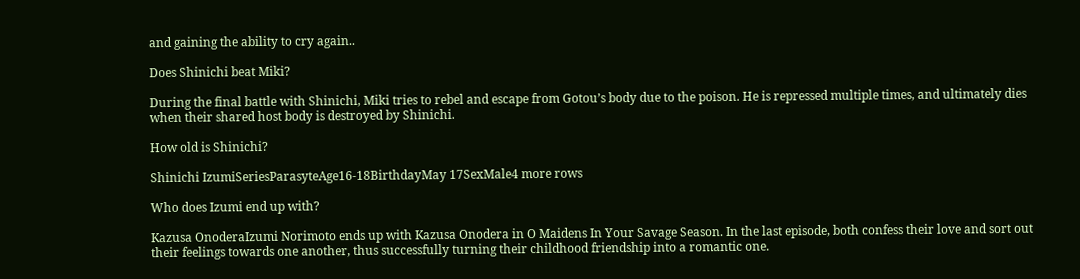and gaining the ability to cry again..

Does Shinichi beat Miki?

During the final battle with Shinichi, Miki tries to rebel and escape from Gotou’s body due to the poison. He is repressed multiple times, and ultimately dies when their shared host body is destroyed by Shinichi.

How old is Shinichi?

Shinichi IzumiSeriesParasyteAge16-18BirthdayMay 17SexMale4 more rows

Who does Izumi end up with?

Kazusa OnoderaIzumi Norimoto ends up with Kazusa Onodera in O Maidens In Your Savage Season. In the last episode, both confess their love and sort out their feelings towards one another, thus successfully turning their childhood friendship into a romantic one.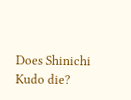Does Shinichi Kudo die?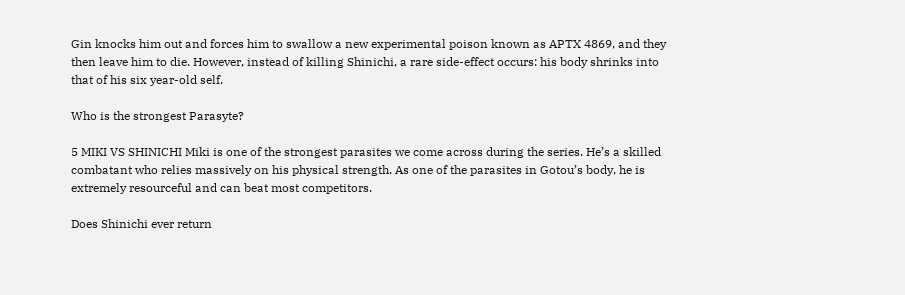Gin knocks him out and forces him to swallow a new experimental poison known as APTX 4869, and they then leave him to die. However, instead of killing Shinichi, a rare side-effect occurs: his body shrinks into that of his six year-old self.

Who is the strongest Parasyte?

5 MIKI VS SHINICHI Miki is one of the strongest parasites we come across during the series. He’s a skilled combatant who relies massively on his physical strength. As one of the parasites in Gotou’s body, he is extremely resourceful and can beat most competitors.

Does Shinichi ever return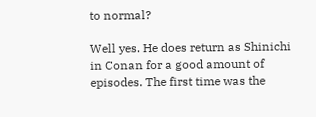to normal?

Well yes. He does return as Shinichi in Conan for a good amount of episodes. The first time was the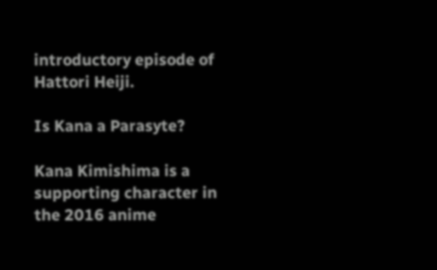introductory episode of Hattori Heiji.

Is Kana a Parasyte?

Kana Kimishima is a supporting character in the 2016 anime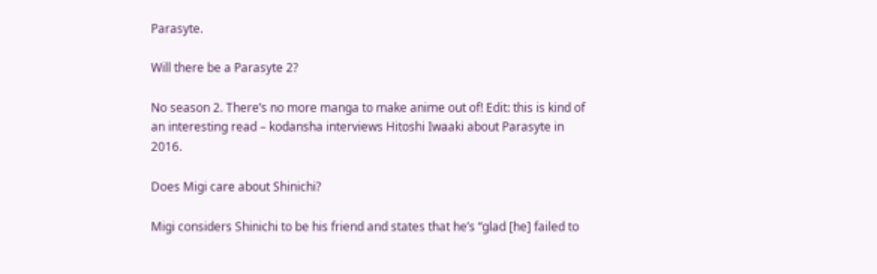Parasyte.

Will there be a Parasyte 2?

No season 2. There’s no more manga to make anime out of! Edit: this is kind of an interesting read – kodansha interviews Hitoshi Iwaaki about Parasyte in 2016.

Does Migi care about Shinichi?

Migi considers Shinichi to be his friend and states that he’s “glad [he] failed to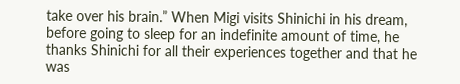take over his brain.” When Migi visits Shinichi in his dream, before going to sleep for an indefinite amount of time, he thanks Shinichi for all their experiences together and that he was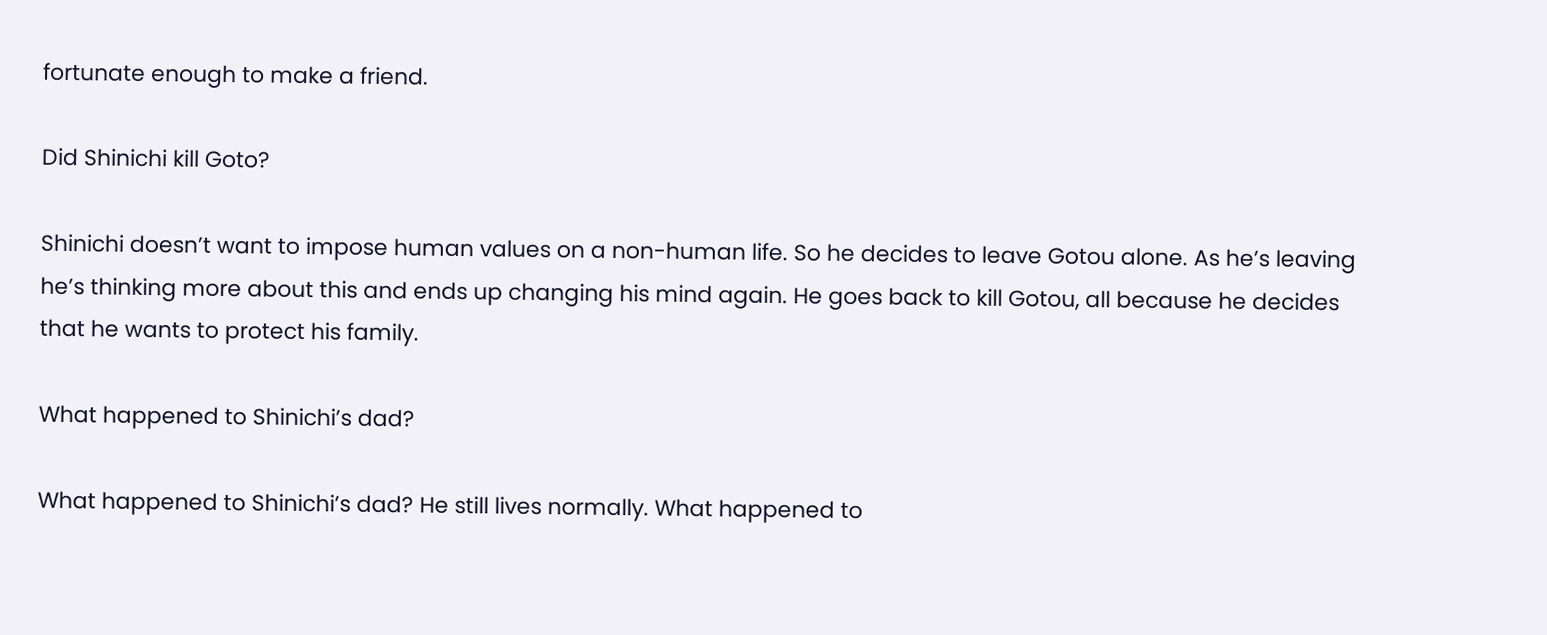fortunate enough to make a friend.

Did Shinichi kill Goto?

Shinichi doesn’t want to impose human values on a non-human life. So he decides to leave Gotou alone. As he’s leaving he’s thinking more about this and ends up changing his mind again. He goes back to kill Gotou, all because he decides that he wants to protect his family.

What happened to Shinichi’s dad?

What happened to Shinichi’s dad? He still lives normally. What happened to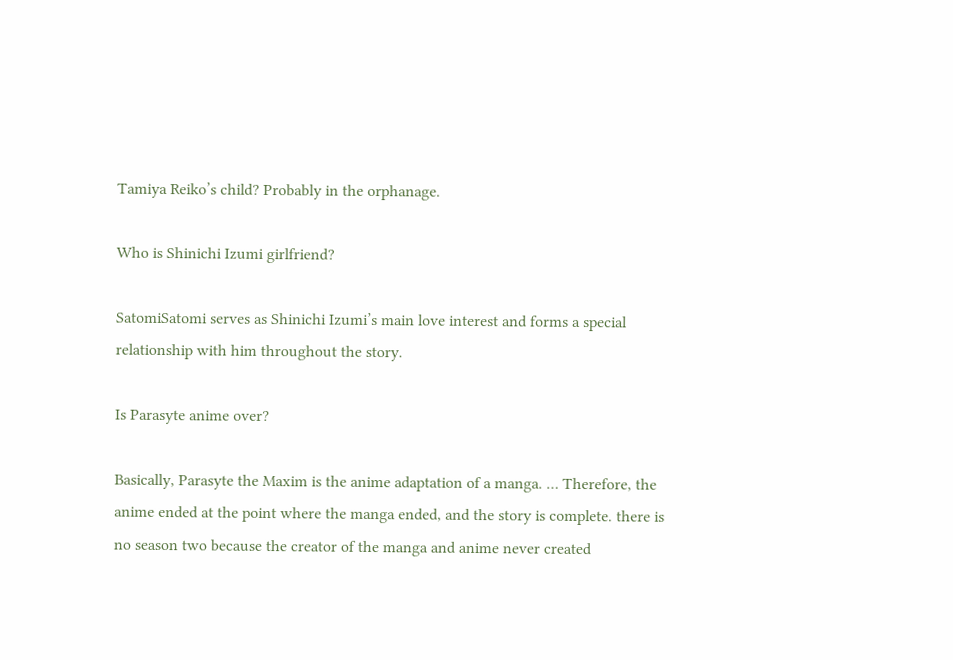Tamiya Reiko’s child? Probably in the orphanage.

Who is Shinichi Izumi girlfriend?

SatomiSatomi serves as Shinichi Izumi’s main love interest and forms a special relationship with him throughout the story.

Is Parasyte anime over?

Basically, Parasyte the Maxim is the anime adaptation of a manga. … Therefore, the anime ended at the point where the manga ended, and the story is complete. there is no season two because the creator of the manga and anime never created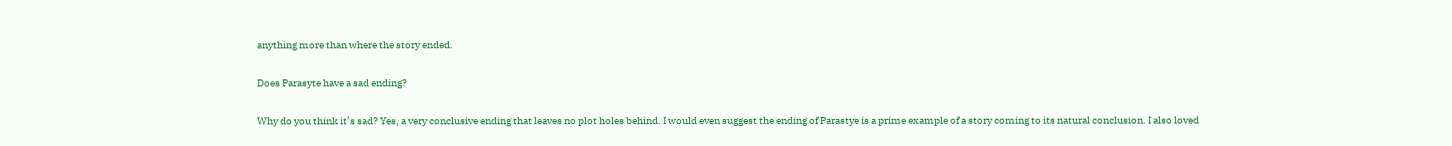anything more than where the story ended.

Does Parasyte have a sad ending?

Why do you think it’s sad? Yes, a very conclusive ending that leaves no plot holes behind. I would even suggest the ending of Parastye is a prime example of a story coming to its natural conclusion. I also loved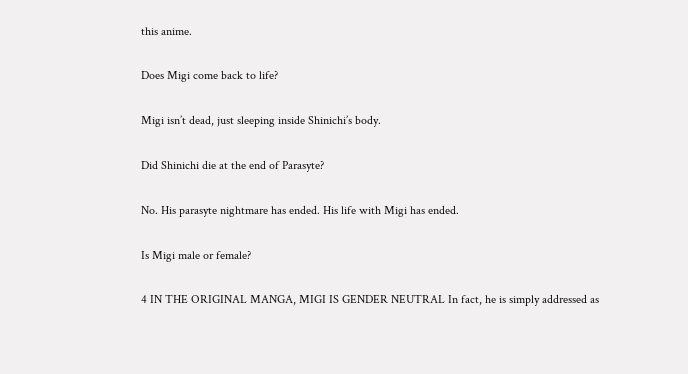this anime.

Does Migi come back to life?

Migi isn’t dead, just sleeping inside Shinichi’s body.

Did Shinichi die at the end of Parasyte?

No. His parasyte nightmare has ended. His life with Migi has ended.

Is Migi male or female?

4 IN THE ORIGINAL MANGA, MIGI IS GENDER NEUTRAL In fact, he is simply addressed as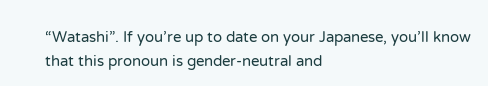“Watashi”. If you’re up to date on your Japanese, you’ll know that this pronoun is gender-neutral and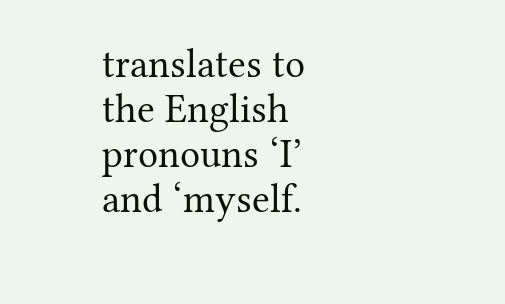translates to the English pronouns ‘I’ and ‘myself.